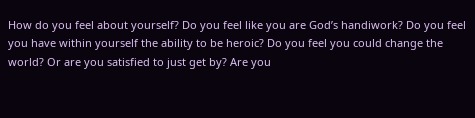How do you feel about yourself? Do you feel like you are God’s handiwork? Do you feel you have within yourself the ability to be heroic? Do you feel you could change the world? Or are you satisfied to just get by? Are you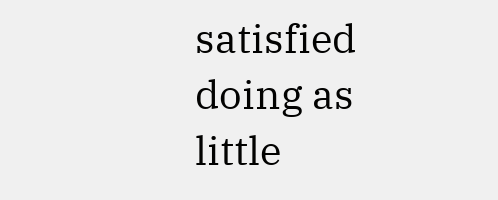satisfied doing as little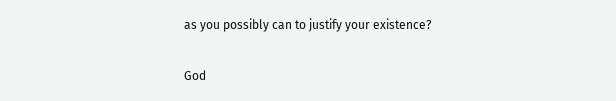as you possibly can to justify your existence?

God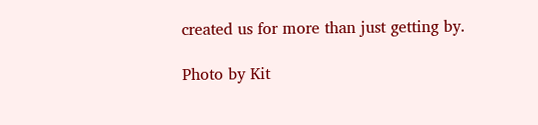created us for more than just getting by.

Photo by Kit